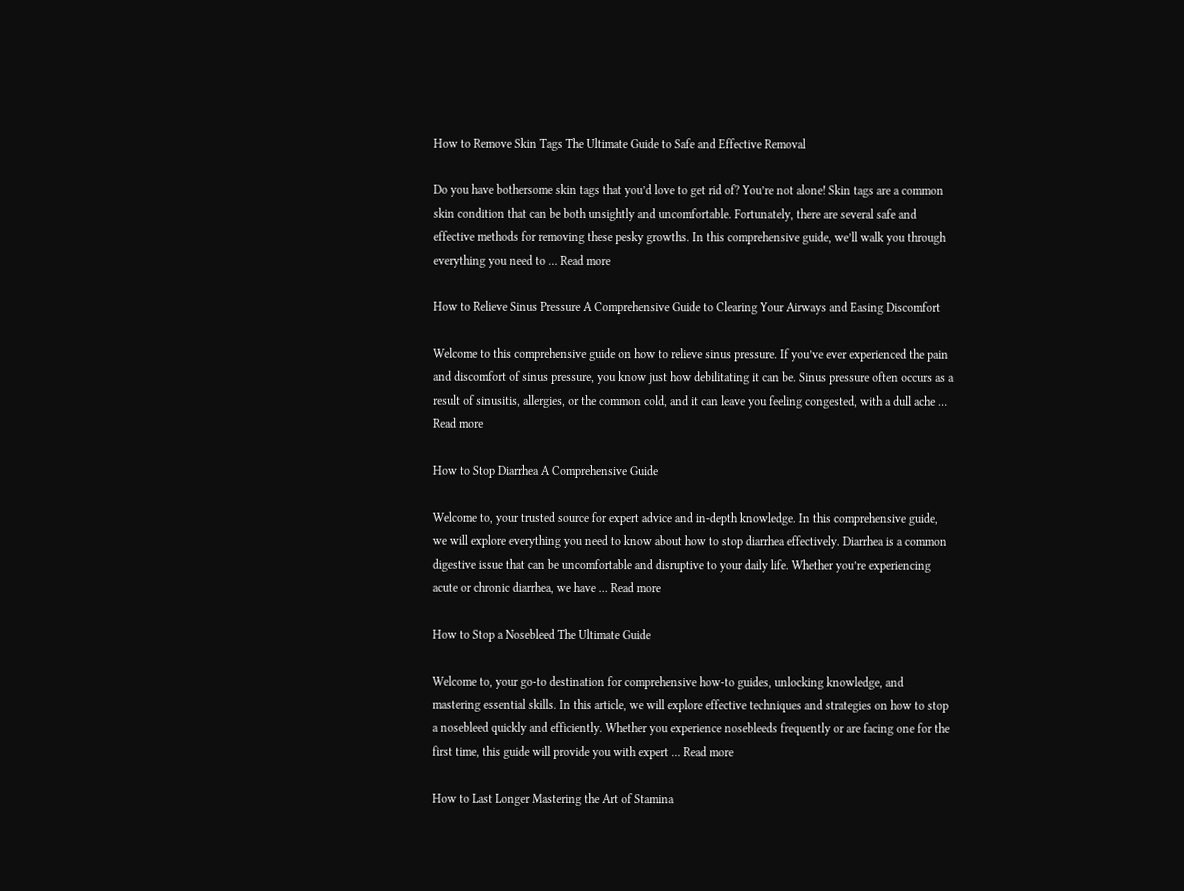How to Remove Skin Tags The Ultimate Guide to Safe and Effective Removal

Do you have bothersome skin tags that you’d love to get rid of? You’re not alone! Skin tags are a common skin condition that can be both unsightly and uncomfortable. Fortunately, there are several safe and effective methods for removing these pesky growths. In this comprehensive guide, we’ll walk you through everything you need to … Read more

How to Relieve Sinus Pressure A Comprehensive Guide to Clearing Your Airways and Easing Discomfort

Welcome to this comprehensive guide on how to relieve sinus pressure. If you’ve ever experienced the pain and discomfort of sinus pressure, you know just how debilitating it can be. Sinus pressure often occurs as a result of sinusitis, allergies, or the common cold, and it can leave you feeling congested, with a dull ache … Read more

How to Stop Diarrhea A Comprehensive Guide

Welcome to, your trusted source for expert advice and in-depth knowledge. In this comprehensive guide, we will explore everything you need to know about how to stop diarrhea effectively. Diarrhea is a common digestive issue that can be uncomfortable and disruptive to your daily life. Whether you’re experiencing acute or chronic diarrhea, we have … Read more

How to Stop a Nosebleed The Ultimate Guide

Welcome to, your go-to destination for comprehensive how-to guides, unlocking knowledge, and mastering essential skills. In this article, we will explore effective techniques and strategies on how to stop a nosebleed quickly and efficiently. Whether you experience nosebleeds frequently or are facing one for the first time, this guide will provide you with expert … Read more

How to Last Longer Mastering the Art of Stamina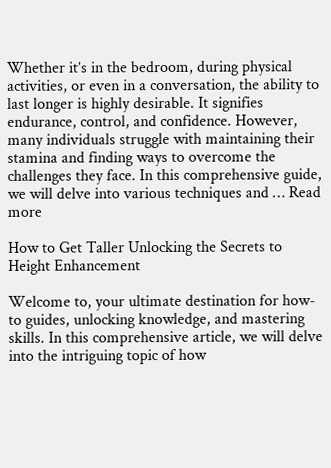Whether it’s in the bedroom, during physical activities, or even in a conversation, the ability to last longer is highly desirable. It signifies endurance, control, and confidence. However, many individuals struggle with maintaining their stamina and finding ways to overcome the challenges they face. In this comprehensive guide, we will delve into various techniques and … Read more

How to Get Taller Unlocking the Secrets to Height Enhancement

Welcome to, your ultimate destination for how-to guides, unlocking knowledge, and mastering skills. In this comprehensive article, we will delve into the intriguing topic of how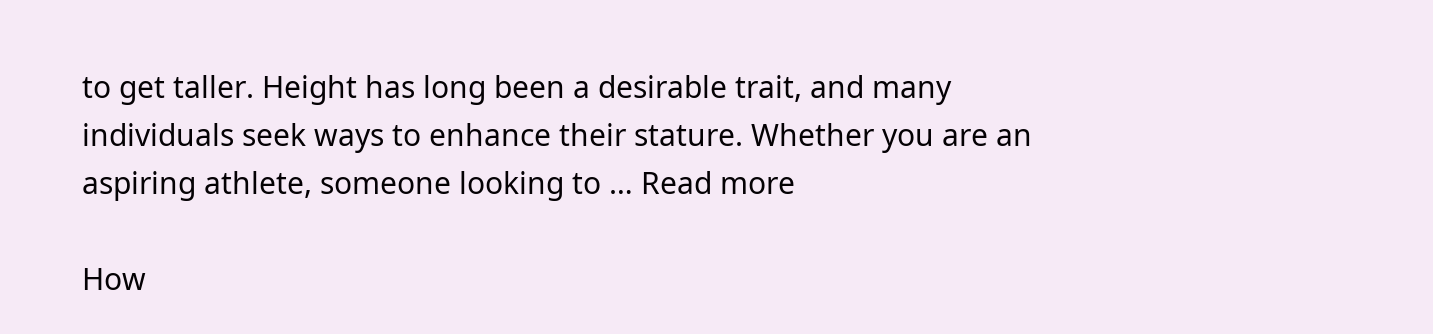to get taller. Height has long been a desirable trait, and many individuals seek ways to enhance their stature. Whether you are an aspiring athlete, someone looking to … Read more

How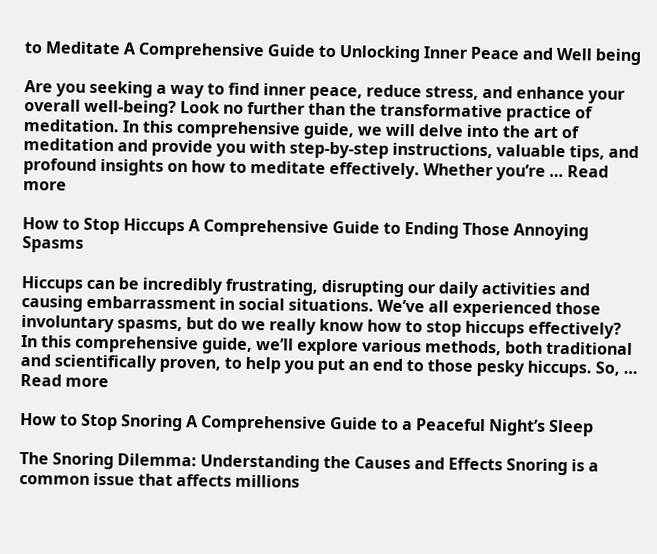to Meditate A Comprehensive Guide to Unlocking Inner Peace and Well being

Are you seeking a way to find inner peace, reduce stress, and enhance your overall well-being? Look no further than the transformative practice of meditation. In this comprehensive guide, we will delve into the art of meditation and provide you with step-by-step instructions, valuable tips, and profound insights on how to meditate effectively. Whether you’re … Read more

How to Stop Hiccups A Comprehensive Guide to Ending Those Annoying Spasms

Hiccups can be incredibly frustrating, disrupting our daily activities and causing embarrassment in social situations. We’ve all experienced those involuntary spasms, but do we really know how to stop hiccups effectively? In this comprehensive guide, we’ll explore various methods, both traditional and scientifically proven, to help you put an end to those pesky hiccups. So, … Read more

How to Stop Snoring A Comprehensive Guide to a Peaceful Night’s Sleep

The Snoring Dilemma: Understanding the Causes and Effects Snoring is a common issue that affects millions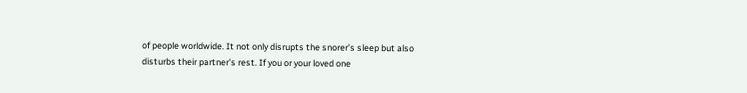of people worldwide. It not only disrupts the snorer’s sleep but also disturbs their partner’s rest. If you or your loved one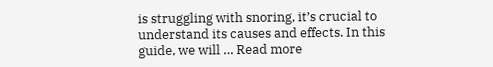is struggling with snoring, it’s crucial to understand its causes and effects. In this guide, we will … Read more